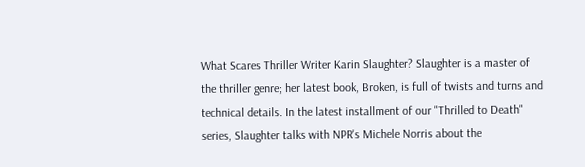What Scares Thriller Writer Karin Slaughter? Slaughter is a master of the thriller genre; her latest book, Broken, is full of twists and turns and technical details. In the latest installment of our "Thrilled to Death" series, Slaughter talks with NPR's Michele Norris about the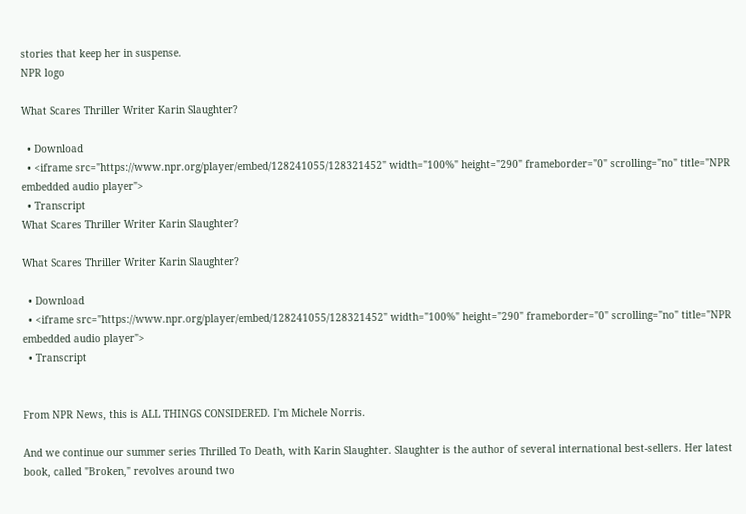stories that keep her in suspense.
NPR logo

What Scares Thriller Writer Karin Slaughter?

  • Download
  • <iframe src="https://www.npr.org/player/embed/128241055/128321452" width="100%" height="290" frameborder="0" scrolling="no" title="NPR embedded audio player">
  • Transcript
What Scares Thriller Writer Karin Slaughter?

What Scares Thriller Writer Karin Slaughter?

  • Download
  • <iframe src="https://www.npr.org/player/embed/128241055/128321452" width="100%" height="290" frameborder="0" scrolling="no" title="NPR embedded audio player">
  • Transcript


From NPR News, this is ALL THINGS CONSIDERED. I'm Michele Norris.

And we continue our summer series Thrilled To Death, with Karin Slaughter. Slaughter is the author of several international best-sellers. Her latest book, called "Broken," revolves around two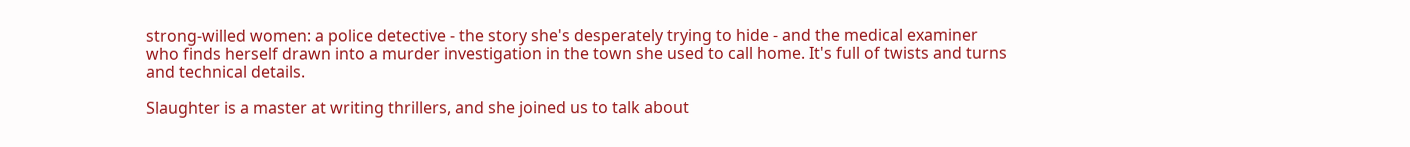strong-willed women: a police detective - the story she's desperately trying to hide - and the medical examiner who finds herself drawn into a murder investigation in the town she used to call home. It's full of twists and turns and technical details.

Slaughter is a master at writing thrillers, and she joined us to talk about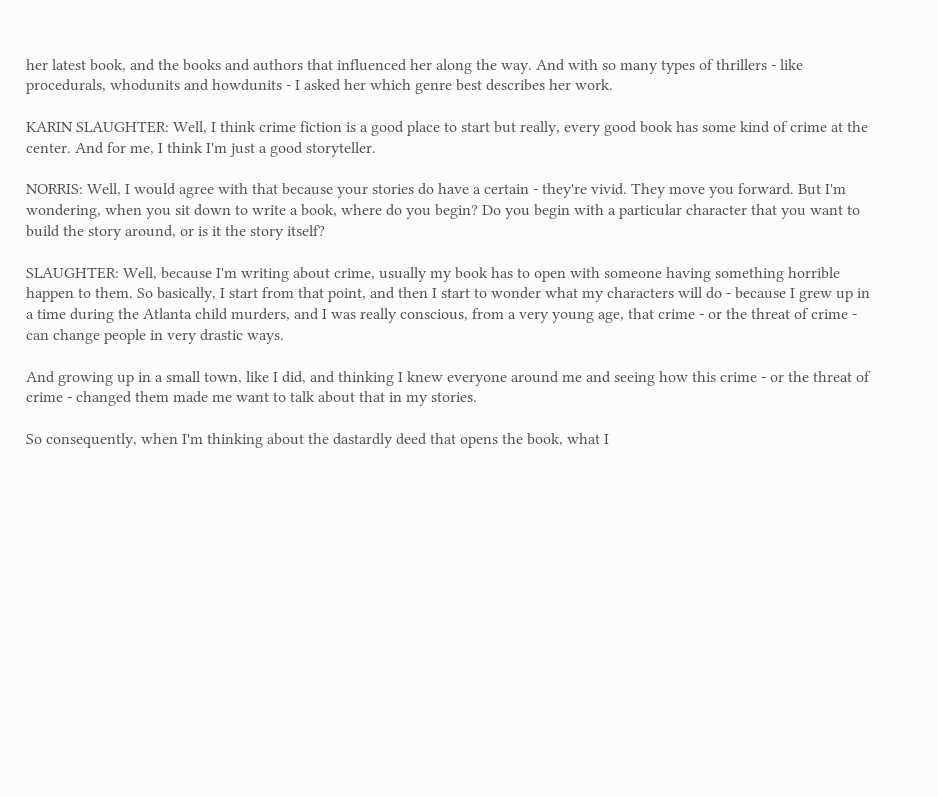her latest book, and the books and authors that influenced her along the way. And with so many types of thrillers - like procedurals, whodunits and howdunits - I asked her which genre best describes her work.

KARIN SLAUGHTER: Well, I think crime fiction is a good place to start but really, every good book has some kind of crime at the center. And for me, I think I'm just a good storyteller.

NORRIS: Well, I would agree with that because your stories do have a certain - they're vivid. They move you forward. But I'm wondering, when you sit down to write a book, where do you begin? Do you begin with a particular character that you want to build the story around, or is it the story itself?

SLAUGHTER: Well, because I'm writing about crime, usually my book has to open with someone having something horrible happen to them. So basically, I start from that point, and then I start to wonder what my characters will do - because I grew up in a time during the Atlanta child murders, and I was really conscious, from a very young age, that crime - or the threat of crime - can change people in very drastic ways.

And growing up in a small town, like I did, and thinking I knew everyone around me and seeing how this crime - or the threat of crime - changed them made me want to talk about that in my stories.

So consequently, when I'm thinking about the dastardly deed that opens the book, what I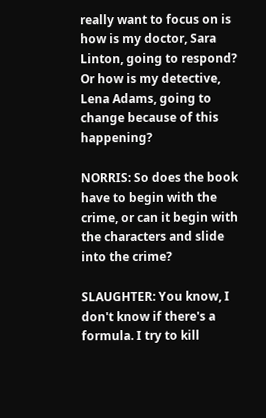really want to focus on is how is my doctor, Sara Linton, going to respond? Or how is my detective, Lena Adams, going to change because of this happening?

NORRIS: So does the book have to begin with the crime, or can it begin with the characters and slide into the crime?

SLAUGHTER: You know, I don't know if there's a formula. I try to kill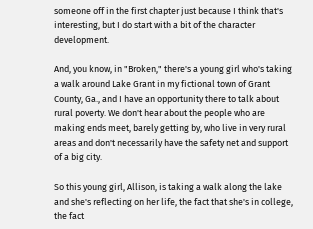someone off in the first chapter just because I think that's interesting, but I do start with a bit of the character development.

And, you know, in "Broken," there's a young girl who's taking a walk around Lake Grant in my fictional town of Grant County, Ga., and I have an opportunity there to talk about rural poverty. We don't hear about the people who are making ends meet, barely getting by, who live in very rural areas and don't necessarily have the safety net and support of a big city.

So this young girl, Allison, is taking a walk along the lake and she's reflecting on her life, the fact that she's in college, the fact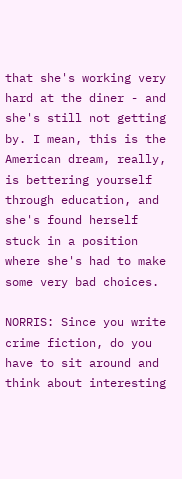that she's working very hard at the diner - and she's still not getting by. I mean, this is the American dream, really, is bettering yourself through education, and she's found herself stuck in a position where she's had to make some very bad choices.

NORRIS: Since you write crime fiction, do you have to sit around and think about interesting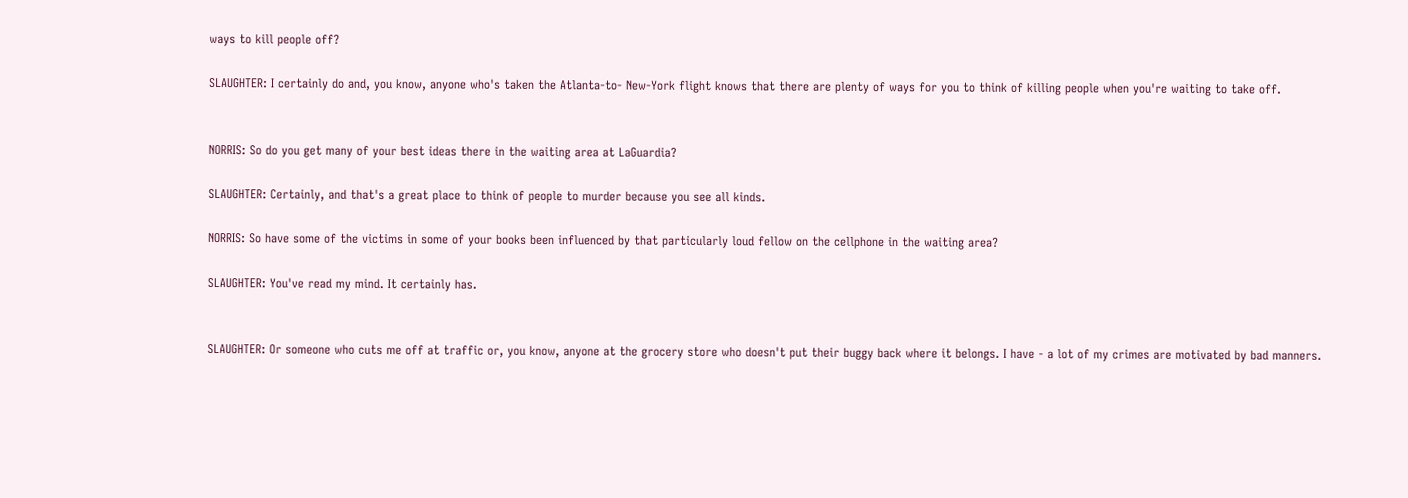ways to kill people off?

SLAUGHTER: I certainly do and, you know, anyone who's taken the Atlanta-to- New-York flight knows that there are plenty of ways for you to think of killing people when you're waiting to take off.


NORRIS: So do you get many of your best ideas there in the waiting area at LaGuardia?

SLAUGHTER: Certainly, and that's a great place to think of people to murder because you see all kinds.

NORRIS: So have some of the victims in some of your books been influenced by that particularly loud fellow on the cellphone in the waiting area?

SLAUGHTER: You've read my mind. It certainly has.


SLAUGHTER: Or someone who cuts me off at traffic or, you know, anyone at the grocery store who doesn't put their buggy back where it belongs. I have - a lot of my crimes are motivated by bad manners.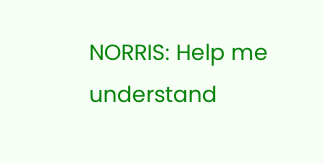NORRIS: Help me understand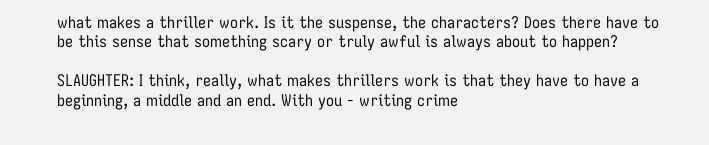what makes a thriller work. Is it the suspense, the characters? Does there have to be this sense that something scary or truly awful is always about to happen?

SLAUGHTER: I think, really, what makes thrillers work is that they have to have a beginning, a middle and an end. With you - writing crime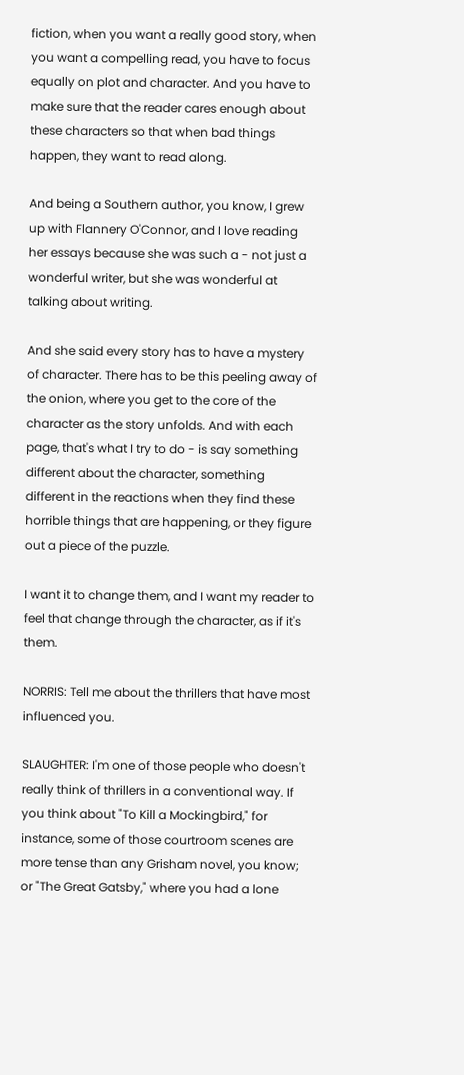fiction, when you want a really good story, when you want a compelling read, you have to focus equally on plot and character. And you have to make sure that the reader cares enough about these characters so that when bad things happen, they want to read along.

And being a Southern author, you know, I grew up with Flannery O'Connor, and I love reading her essays because she was such a - not just a wonderful writer, but she was wonderful at talking about writing.

And she said every story has to have a mystery of character. There has to be this peeling away of the onion, where you get to the core of the character as the story unfolds. And with each page, that's what I try to do - is say something different about the character, something different in the reactions when they find these horrible things that are happening, or they figure out a piece of the puzzle.

I want it to change them, and I want my reader to feel that change through the character, as if it's them.

NORRIS: Tell me about the thrillers that have most influenced you.

SLAUGHTER: I'm one of those people who doesn't really think of thrillers in a conventional way. If you think about "To Kill a Mockingbird," for instance, some of those courtroom scenes are more tense than any Grisham novel, you know; or "The Great Gatsby," where you had a lone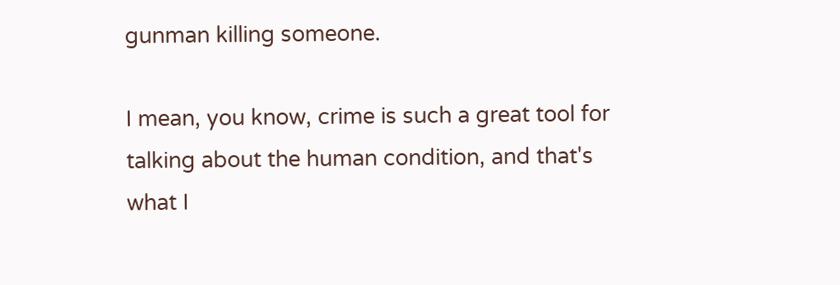gunman killing someone.

I mean, you know, crime is such a great tool for talking about the human condition, and that's what I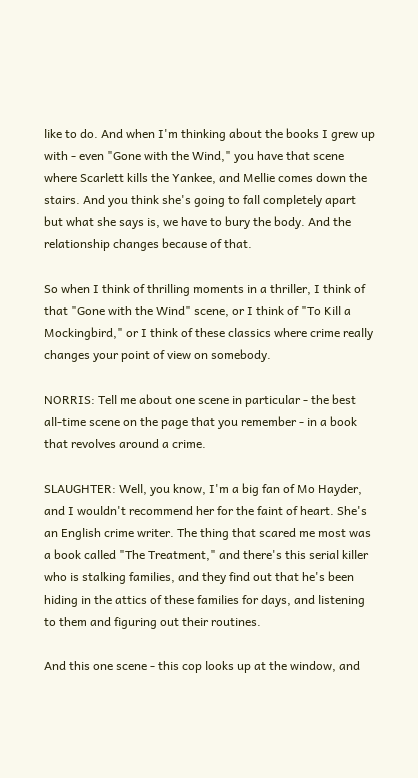like to do. And when I'm thinking about the books I grew up with - even "Gone with the Wind," you have that scene where Scarlett kills the Yankee, and Mellie comes down the stairs. And you think she's going to fall completely apart but what she says is, we have to bury the body. And the relationship changes because of that.

So when I think of thrilling moments in a thriller, I think of that "Gone with the Wind" scene, or I think of "To Kill a Mockingbird," or I think of these classics where crime really changes your point of view on somebody.

NORRIS: Tell me about one scene in particular - the best all-time scene on the page that you remember - in a book that revolves around a crime.

SLAUGHTER: Well, you know, I'm a big fan of Mo Hayder, and I wouldn't recommend her for the faint of heart. She's an English crime writer. The thing that scared me most was a book called "The Treatment," and there's this serial killer who is stalking families, and they find out that he's been hiding in the attics of these families for days, and listening to them and figuring out their routines.

And this one scene - this cop looks up at the window, and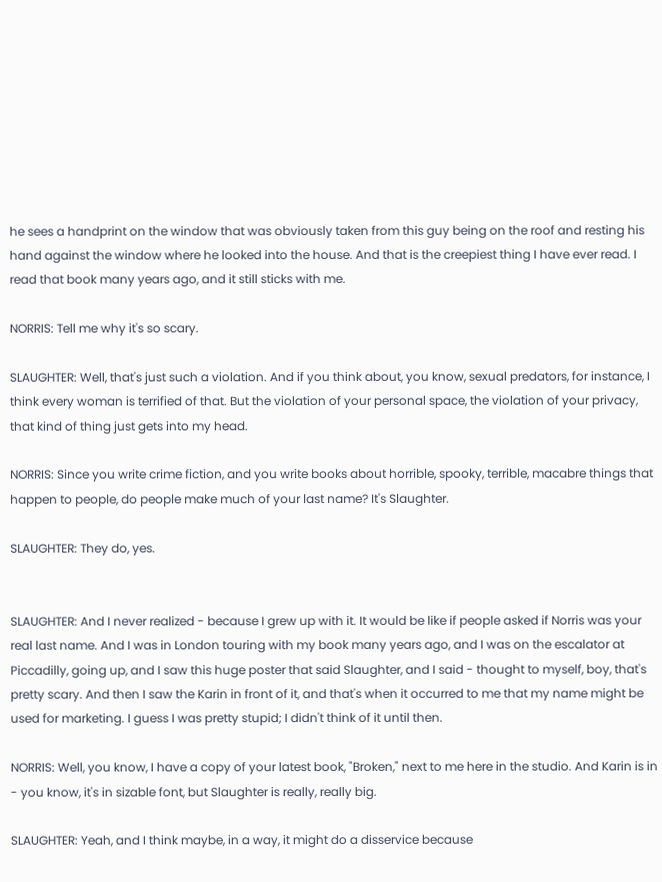he sees a handprint on the window that was obviously taken from this guy being on the roof and resting his hand against the window where he looked into the house. And that is the creepiest thing I have ever read. I read that book many years ago, and it still sticks with me.

NORRIS: Tell me why it's so scary.

SLAUGHTER: Well, that's just such a violation. And if you think about, you know, sexual predators, for instance, I think every woman is terrified of that. But the violation of your personal space, the violation of your privacy, that kind of thing just gets into my head.

NORRIS: Since you write crime fiction, and you write books about horrible, spooky, terrible, macabre things that happen to people, do people make much of your last name? It's Slaughter.

SLAUGHTER: They do, yes.


SLAUGHTER: And I never realized - because I grew up with it. It would be like if people asked if Norris was your real last name. And I was in London touring with my book many years ago, and I was on the escalator at Piccadilly, going up, and I saw this huge poster that said Slaughter, and I said - thought to myself, boy, that's pretty scary. And then I saw the Karin in front of it, and that's when it occurred to me that my name might be used for marketing. I guess I was pretty stupid; I didn't think of it until then.

NORRIS: Well, you know, I have a copy of your latest book, "Broken," next to me here in the studio. And Karin is in - you know, it's in sizable font, but Slaughter is really, really big.

SLAUGHTER: Yeah, and I think maybe, in a way, it might do a disservice because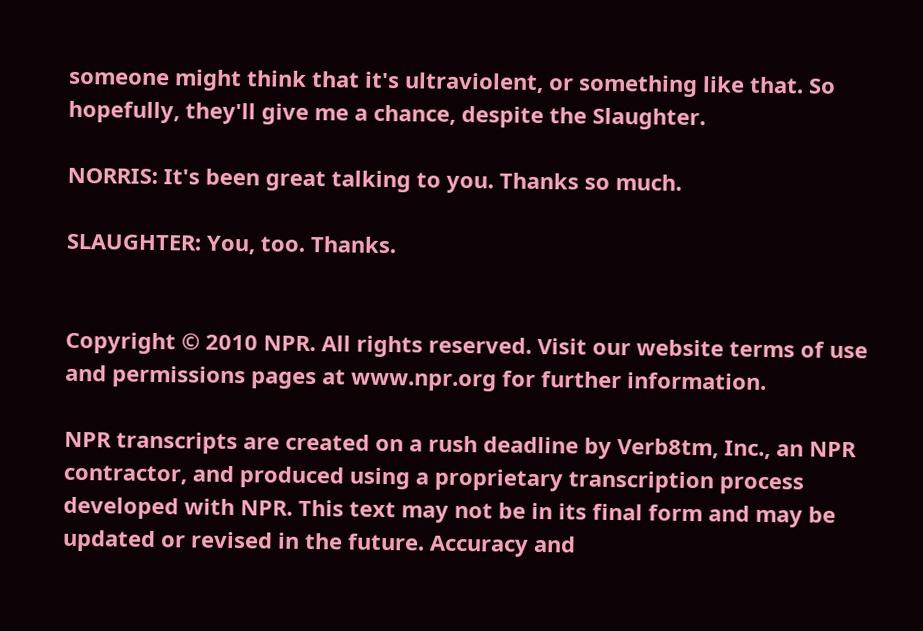someone might think that it's ultraviolent, or something like that. So hopefully, they'll give me a chance, despite the Slaughter.

NORRIS: It's been great talking to you. Thanks so much.

SLAUGHTER: You, too. Thanks.


Copyright © 2010 NPR. All rights reserved. Visit our website terms of use and permissions pages at www.npr.org for further information.

NPR transcripts are created on a rush deadline by Verb8tm, Inc., an NPR contractor, and produced using a proprietary transcription process developed with NPR. This text may not be in its final form and may be updated or revised in the future. Accuracy and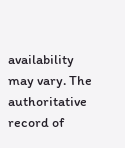availability may vary. The authoritative record of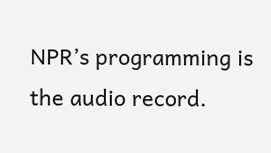NPR’s programming is the audio record.